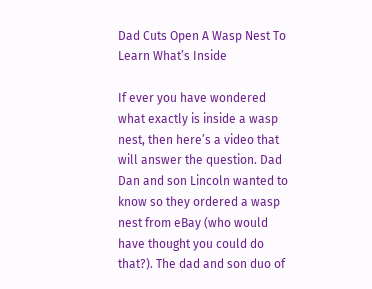Dad Cuts Open A Wasp Nest To Learn What’s Inside

If ever you have wondered what exactly is inside a wasp nest, then here’s a video that will answer the question. Dad Dan and son Lincoln wanted to know so they ordered a wasp nest from eBay (who would have thought you could do that?). The dad and son duo of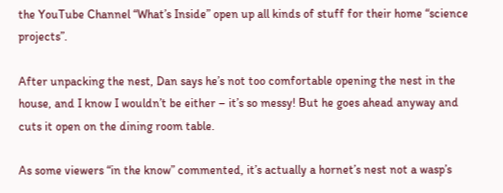the YouTube Channel “What’s Inside” open up all kinds of stuff for their home “science projects”.

After unpacking the nest, Dan says he’s not too comfortable opening the nest in the house, and I know I wouldn’t be either – it’s so messy! But he goes ahead anyway and cuts it open on the dining room table.

As some viewers “in the know” commented, it’s actually a hornet’s nest not a wasp’s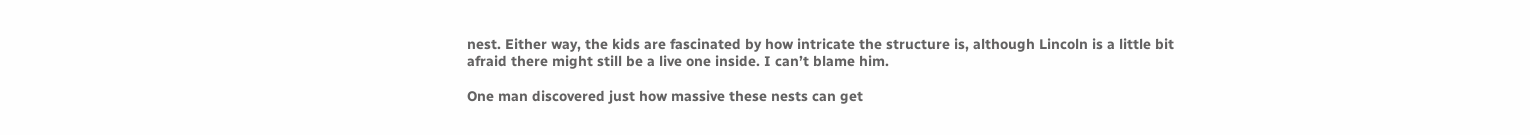nest. Either way, the kids are fascinated by how intricate the structure is, although Lincoln is a little bit afraid there might still be a live one inside. I can’t blame him.

One man discovered just how massive these nests can get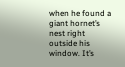when he found a giant hornet’s nest right outside his window. It’s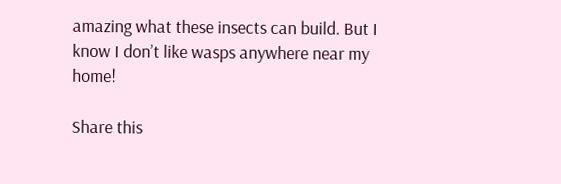amazing what these insects can build. But I know I don’t like wasps anywhere near my home!

Share this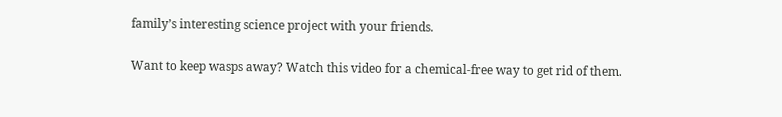family’s interesting science project with your friends.

Want to keep wasps away? Watch this video for a chemical-free way to get rid of them.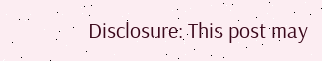Disclosure: This post may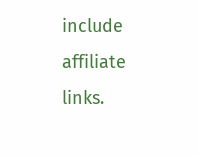include affiliate links.